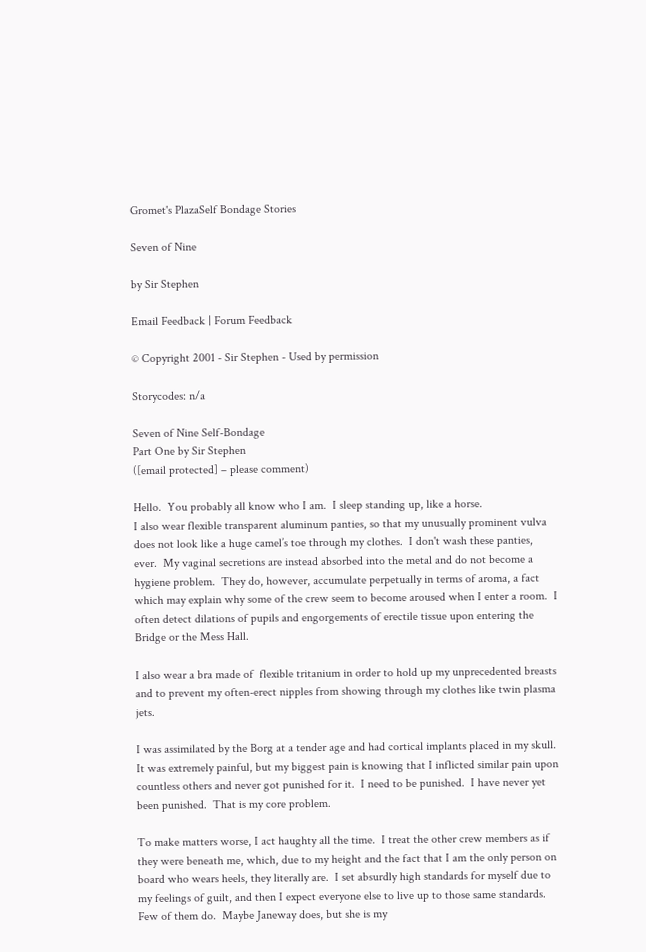Gromet's PlazaSelf Bondage Stories

Seven of Nine

by Sir Stephen

Email Feedback | Forum Feedback

© Copyright 2001 - Sir Stephen - Used by permission

Storycodes: n/a

Seven of Nine Self-Bondage
Part One by Sir Stephen
([email protected] – please comment)

Hello.  You probably all know who I am.  I sleep standing up, like a horse.
I also wear flexible transparent aluminum panties, so that my unusually prominent vulva does not look like a huge camel’s toe through my clothes.  I don't wash these panties, ever.  My vaginal secretions are instead absorbed into the metal and do not become a hygiene problem.  They do, however, accumulate perpetually in terms of aroma, a fact which may explain why some of the crew seem to become aroused when I enter a room.  I often detect dilations of pupils and engorgements of erectile tissue upon entering the Bridge or the Mess Hall.

I also wear a bra made of  flexible tritanium in order to hold up my unprecedented breasts and to prevent my often-erect nipples from showing through my clothes like twin plasma jets.

I was assimilated by the Borg at a tender age and had cortical implants placed in my skull.  It was extremely painful, but my biggest pain is knowing that I inflicted similar pain upon countless others and never got punished for it.  I need to be punished.  I have never yet been punished.  That is my core problem.

To make matters worse, I act haughty all the time.  I treat the other crew members as if they were beneath me, which, due to my height and the fact that I am the only person on board who wears heels, they literally are.  I set absurdly high standards for myself due to my feelings of guilt, and then I expect everyone else to live up to those same standards.  Few of them do.  Maybe Janeway does, but she is my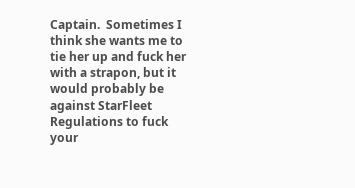Captain.  Sometimes I think she wants me to tie her up and fuck her with a strapon, but it would probably be against StarFleet Regulations to fuck your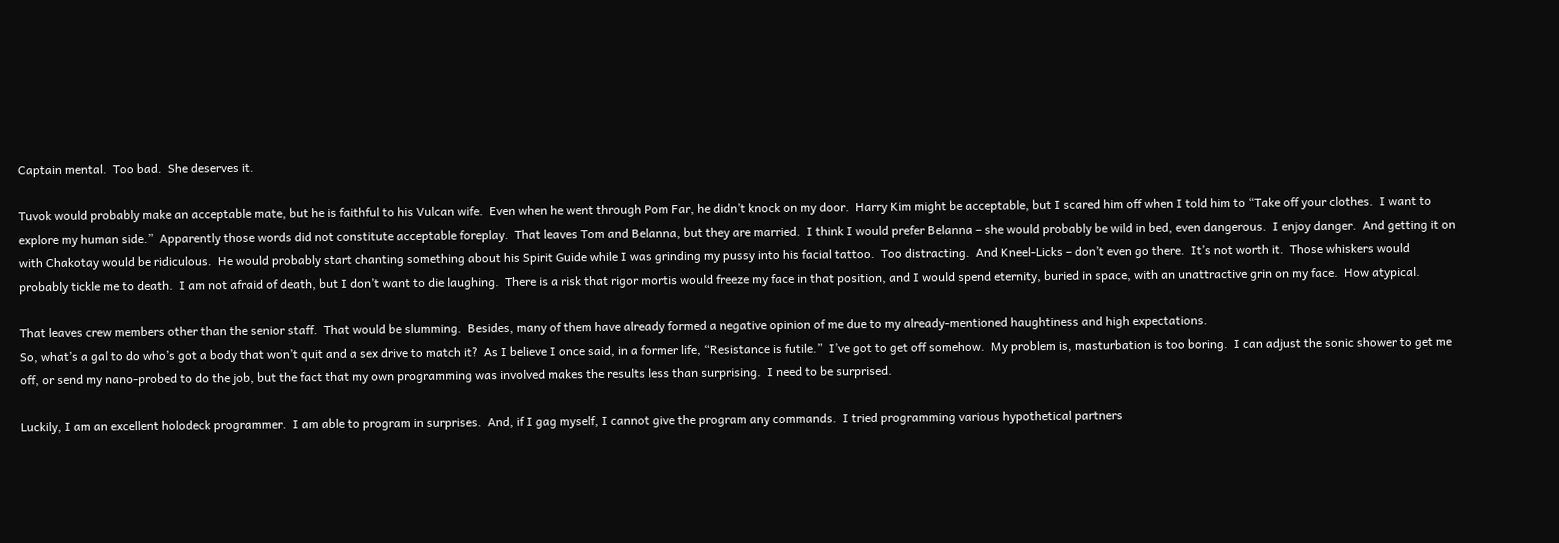Captain mental.  Too bad.  She deserves it.

Tuvok would probably make an acceptable mate, but he is faithful to his Vulcan wife.  Even when he went through Pom Far, he didn’t knock on my door.  Harry Kim might be acceptable, but I scared him off when I told him to “Take off your clothes.  I want to explore my human side.”  Apparently those words did not constitute acceptable foreplay.  That leaves Tom and Belanna, but they are married.  I think I would prefer Belanna – she would probably be wild in bed, even dangerous.  I enjoy danger.  And getting it on with Chakotay would be ridiculous.  He would probably start chanting something about his Spirit Guide while I was grinding my pussy into his facial tattoo.  Too distracting.  And Kneel-Licks – don’t even go there.  It’s not worth it.  Those whiskers would probably tickle me to death.  I am not afraid of death, but I don’t want to die laughing.  There is a risk that rigor mortis would freeze my face in that position, and I would spend eternity, buried in space, with an unattractive grin on my face.  How atypical.

That leaves crew members other than the senior staff.  That would be slumming.  Besides, many of them have already formed a negative opinion of me due to my already-mentioned haughtiness and high expectations.
So, what’s a gal to do who’s got a body that won’t quit and a sex drive to match it?  As I believe I once said, in a former life, “Resistance is futile.”  I’ve got to get off somehow.  My problem is, masturbation is too boring.  I can adjust the sonic shower to get me off, or send my nano-probed to do the job, but the fact that my own programming was involved makes the results less than surprising.  I need to be surprised.

Luckily, I am an excellent holodeck programmer.  I am able to program in surprises.  And, if I gag myself, I cannot give the program any commands.  I tried programming various hypothetical partners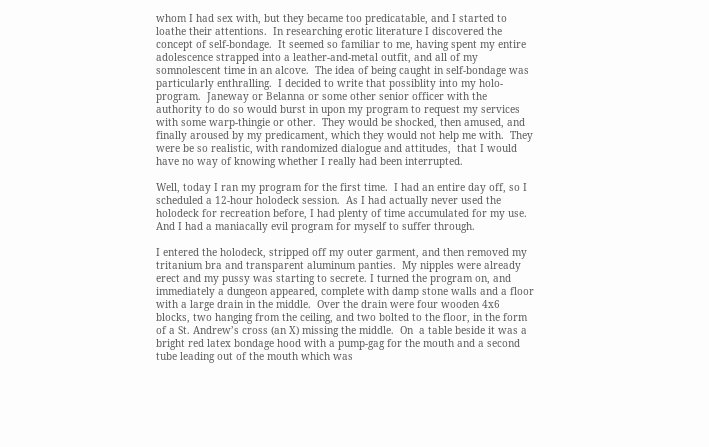whom I had sex with, but they became too predicatable, and I started to loathe their attentions.  In researching erotic literature I discovered the concept of self-bondage.  It seemed so familiar to me, having spent my entire adolescence strapped into a leather-and-metal outfit, and all of my somnolescent time in an alcove.  The idea of being caught in self-bondage was particularly enthralling.  I decided to write that possiblity into my holo-program.  Janeway or Belanna or some other senior officer with the authority to do so would burst in upon my program to request my services with some warp-thingie or other.  They would be shocked, then amused, and finally aroused by my predicament, which they would not help me with.  They were be so realistic, with randomized dialogue and attitudes,  that I would have no way of knowing whether I really had been interrupted.

Well, today I ran my program for the first time.  I had an entire day off, so I scheduled a 12-hour holodeck session.  As I had actually never used the holodeck for recreation before, I had plenty of time accumulated for my use.  And I had a maniacally evil program for myself to suffer through.

I entered the holodeck, stripped off my outer garment, and then removed my tritanium bra and transparent aluminum panties.  My nipples were already erect and my pussy was starting to secrete. I turned the program on, and immediately a dungeon appeared, complete with damp stone walls and a floor with a large drain in the middle.  Over the drain were four wooden 4x6 blocks, two hanging from the ceiling, and two bolted to the floor, in the form of a St. Andrew’s cross (an X) missing the middle.  On  a table beside it was a bright red latex bondage hood with a pump-gag for the mouth and a second tube leading out of the mouth which was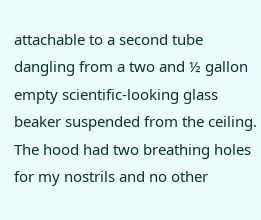attachable to a second tube dangling from a two and ½ gallon empty scientific-looking glass beaker suspended from the ceiling.  The hood had two breathing holes for my nostrils and no other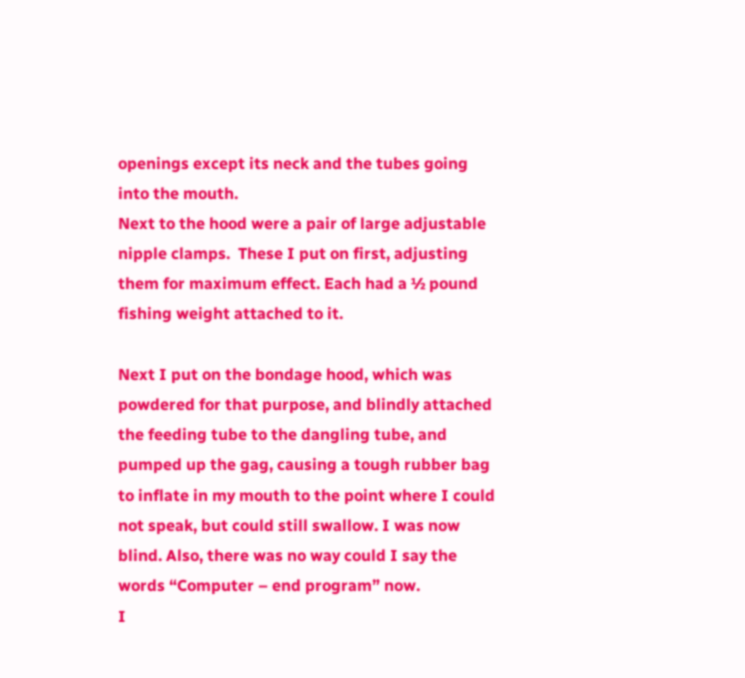openings except its neck and the tubes going into the mouth.
Next to the hood were a pair of large adjustable nipple clamps.  These I put on first, adjusting them for maximum effect. Each had a ½ pound fishing weight attached to it.

Next I put on the bondage hood, which was powdered for that purpose, and blindly attached the feeding tube to the dangling tube, and pumped up the gag, causing a tough rubber bag to inflate in my mouth to the point where I could not speak, but could still swallow. I was now blind. Also, there was no way could I say the words “Computer – end program” now.
I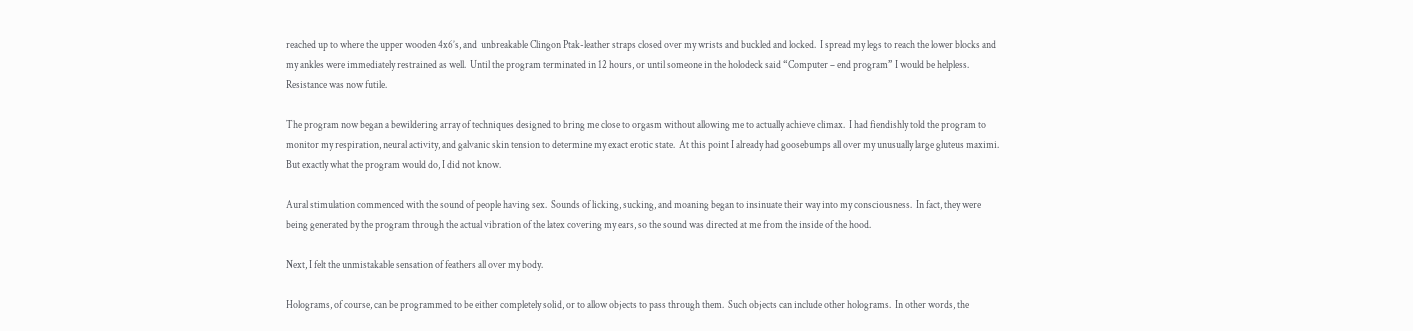reached up to where the upper wooden 4x6’s, and  unbreakable Clingon Ptak-leather straps closed over my wrists and buckled and locked.  I spread my legs to reach the lower blocks and my ankles were immediately restrained as well.  Until the program terminated in 12 hours, or until someone in the holodeck said “Computer – end program” I would be helpless.  Resistance was now futile.

The program now began a bewildering array of techniques designed to bring me close to orgasm without allowing me to actually achieve climax.  I had fiendishly told the program to monitor my respiration, neural activity, and galvanic skin tension to determine my exact erotic state.  At this point I already had goosebumps all over my unusually large gluteus maximi.  But exactly what the program would do, I did not know.

Aural stimulation commenced with the sound of people having sex.  Sounds of licking, sucking, and moaning began to insinuate their way into my consciousness.  In fact, they were being generated by the program through the actual vibration of the latex covering my ears, so the sound was directed at me from the inside of the hood.

Next, I felt the unmistakable sensation of feathers all over my body.

Holograms, of course, can be programmed to be either completely solid, or to allow objects to pass through them.  Such objects can include other holograms.  In other words, the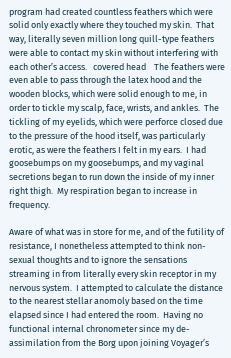program had created countless feathers which were solid only exactly where they touched my skin.  That way, literally seven million long quill-type feathers were able to contact my skin without interfering with each other’s access.   covered head    The feathers were even able to pass through the latex hood and the wooden blocks, which were solid enough to me, in order to tickle my scalp, face, wrists, and ankles.  The tickling of my eyelids, which were perforce closed due to the pressure of the hood itself, was particularly erotic, as were the feathers I felt in my ears.  I had goosebumps on my goosebumps, and my vaginal secretions began to run down the inside of my inner right thigh.  My respiration began to increase in frequency.

Aware of what was in store for me, and of the futility of resistance, I nonetheless attempted to think non-sexual thoughts and to ignore the sensations streaming in from literally every skin receptor in my nervous system.  I attempted to calculate the distance to the nearest stellar anomoly based on the time elapsed since I had entered the room.  Having no functional internal chronometer since my de-assimilation from the Borg upon joining Voyager’s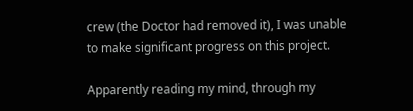crew (the Doctor had removed it), I was unable to make significant progress on this project.

Apparently reading my mind, through my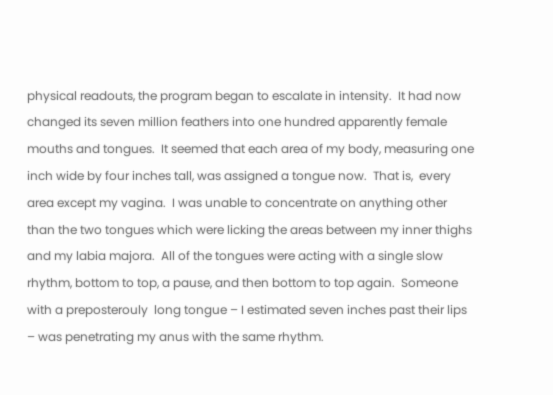physical readouts, the program began to escalate in intensity.  It had now changed its seven million feathers into one hundred apparently female mouths and tongues.  It seemed that each area of my body, measuring one inch wide by four inches tall, was assigned a tongue now.  That is,  every area except my vagina.  I was unable to concentrate on anything other than the two tongues which were licking the areas between my inner thighs and my labia majora.  All of the tongues were acting with a single slow rhythm, bottom to top, a pause, and then bottom to top again.  Someone with a preposterouly  long tongue – I estimated seven inches past their lips – was penetrating my anus with the same rhythm.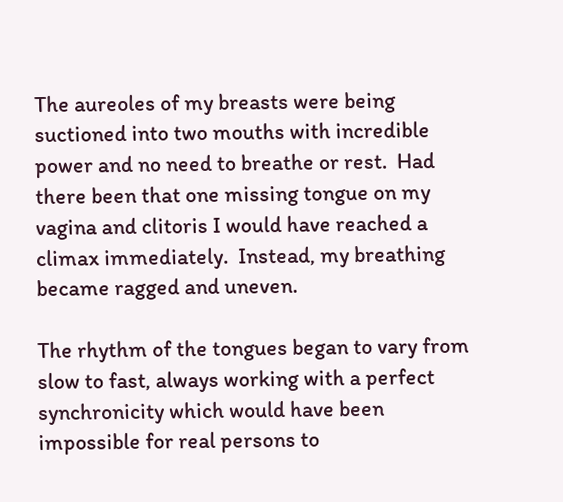The aureoles of my breasts were being suctioned into two mouths with incredible power and no need to breathe or rest.  Had there been that one missing tongue on my vagina and clitoris I would have reached a climax immediately.  Instead, my breathing became ragged and uneven.

The rhythm of the tongues began to vary from slow to fast, always working with a perfect synchronicity which would have been impossible for real persons to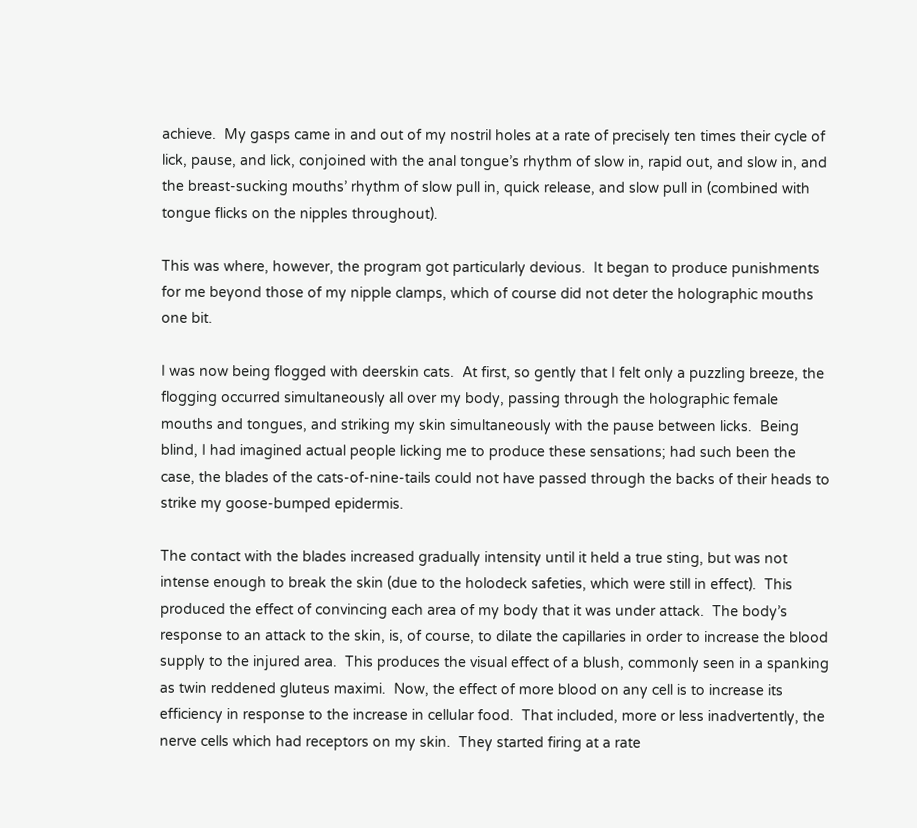achieve.  My gasps came in and out of my nostril holes at a rate of precisely ten times their cycle of lick, pause, and lick, conjoined with the anal tongue’s rhythm of slow in, rapid out, and slow in, and the breast-sucking mouths’ rhythm of slow pull in, quick release, and slow pull in (combined with tongue flicks on the nipples throughout).

This was where, however, the program got particularly devious.  It began to produce punishments for me beyond those of my nipple clamps, which of course did not deter the holographic mouths one bit.

I was now being flogged with deerskin cats.  At first, so gently that I felt only a puzzling breeze, the flogging occurred simultaneously all over my body, passing through the holographic female mouths and tongues, and striking my skin simultaneously with the pause between licks.  Being blind, I had imagined actual people licking me to produce these sensations; had such been the case, the blades of the cats-of-nine-tails could not have passed through the backs of their heads to strike my goose-bumped epidermis.

The contact with the blades increased gradually intensity until it held a true sting, but was not intense enough to break the skin (due to the holodeck safeties, which were still in effect).  This produced the effect of convincing each area of my body that it was under attack.  The body’s response to an attack to the skin, is, of course, to dilate the capillaries in order to increase the blood supply to the injured area.  This produces the visual effect of a blush, commonly seen in a spanking as twin reddened gluteus maximi.  Now, the effect of more blood on any cell is to increase its efficiency in response to the increase in cellular food.  That included, more or less inadvertently, the nerve cells which had receptors on my skin.  They started firing at a rate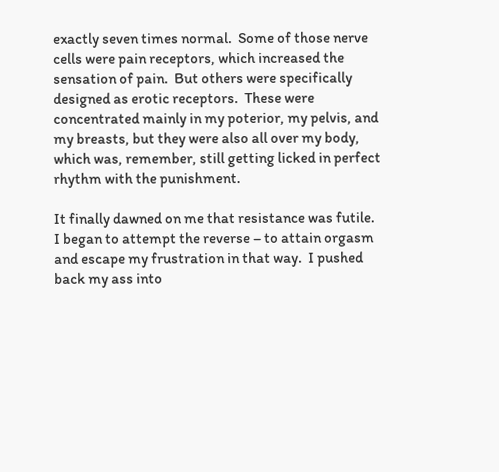exactly seven times normal.  Some of those nerve cells were pain receptors, which increased the sensation of pain.  But others were specifically designed as erotic receptors.  These were concentrated mainly in my poterior, my pelvis, and my breasts, but they were also all over my body, which was, remember, still getting licked in perfect rhythm with the punishment.

It finally dawned on me that resistance was futile.  I began to attempt the reverse – to attain orgasm and escape my frustration in that way.  I pushed back my ass into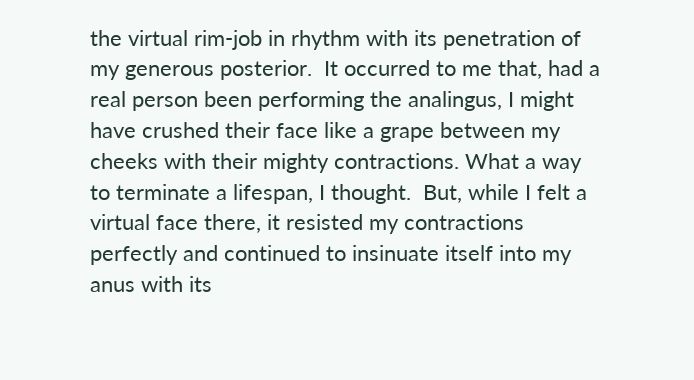the virtual rim-job in rhythm with its penetration of my generous posterior.  It occurred to me that, had a real person been performing the analingus, I might have crushed their face like a grape between my cheeks with their mighty contractions. What a way to terminate a lifespan, I thought.  But, while I felt a virtual face there, it resisted my contractions perfectly and continued to insinuate itself into my anus with its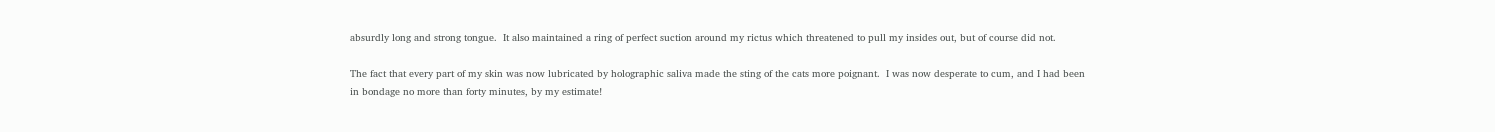absurdly long and strong tongue.  It also maintained a ring of perfect suction around my rictus which threatened to pull my insides out, but of course did not.

The fact that every part of my skin was now lubricated by holographic saliva made the sting of the cats more poignant.  I was now desperate to cum, and I had been in bondage no more than forty minutes, by my estimate!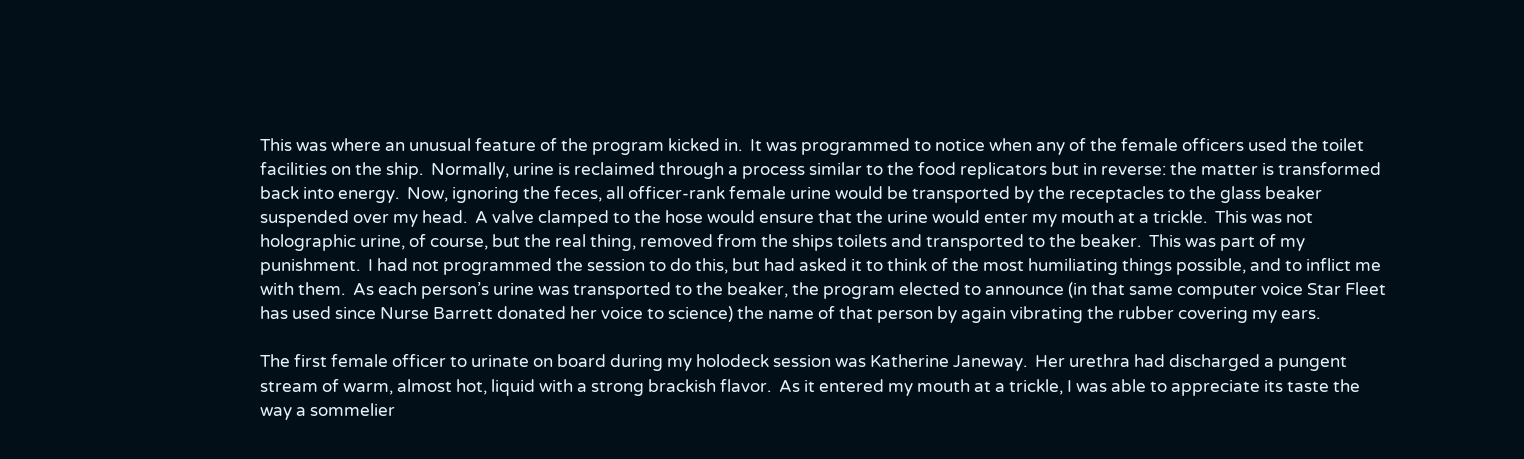This was where an unusual feature of the program kicked in.  It was programmed to notice when any of the female officers used the toilet facilities on the ship.  Normally, urine is reclaimed through a process similar to the food replicators but in reverse: the matter is transformed back into energy.  Now, ignoring the feces, all officer-rank female urine would be transported by the receptacles to the glass beaker suspended over my head.  A valve clamped to the hose would ensure that the urine would enter my mouth at a trickle.  This was not holographic urine, of course, but the real thing, removed from the ships toilets and transported to the beaker.  This was part of my punishment.  I had not programmed the session to do this, but had asked it to think of the most humiliating things possible, and to inflict me with them.  As each person’s urine was transported to the beaker, the program elected to announce (in that same computer voice Star Fleet has used since Nurse Barrett donated her voice to science) the name of that person by again vibrating the rubber covering my ears.

The first female officer to urinate on board during my holodeck session was Katherine Janeway.  Her urethra had discharged a pungent stream of warm, almost hot, liquid with a strong brackish flavor.  As it entered my mouth at a trickle, I was able to appreciate its taste the way a sommelier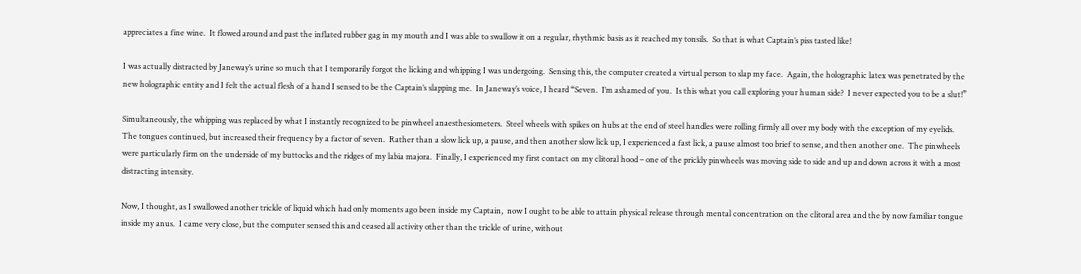appreciates a fine wine.  It flowed around and past the inflated rubber gag in my mouth and I was able to swallow it on a regular, rhythmic basis as it reached my tonsils.  So that is what Captain’s piss tasted like!

I was actually distracted by Janeway’s urine so much that I temporarily forgot the licking and whipping I was undergoing.  Sensing this, the computer created a virtual person to slap my face.  Again, the holographic latex was penetrated by the new holographic entity and I felt the actual flesh of a hand I sensed to be the Captain’s slapping me.  In Janeway’s voice, I heard “Seven.  I’m ashamed of you.  Is this what you call exploring your human side?  I never expected you to be a slut!”

Simultaneously, the whipping was replaced by what I instantly recognized to be pinwheel anaesthesiometers.  Steel wheels with spikes on hubs at the end of steel handles were rolling firmly all over my body with the exception of my eyelids.  The tongues continued, but increased their frequency by a factor of seven.  Rather than a slow lick up, a pause, and then another slow lick up, I experienced a fast lick, a pause almost too brief to sense, and then another one.  The pinwheels were particularly firm on the underside of my buttocks and the ridges of my labia majora.  Finally, I experienced my first contact on my clitoral hood – one of the prickly pinwheels was moving side to side and up and down across it with a most distracting intensity.

Now, I thought, as I swallowed another trickle of liquid which had only moments ago been inside my Captain,  now I ought to be able to attain physical release through mental concentration on the clitoral area and the by now familiar tongue inside my anus.  I came very close, but the computer sensed this and ceased all activity other than the trickle of urine, without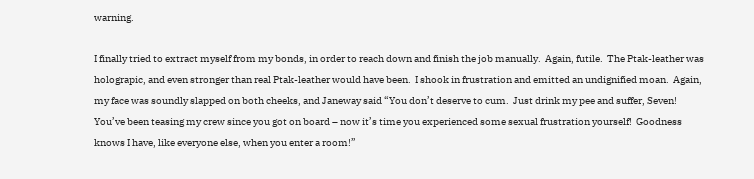warning.

I finally tried to extract myself from my bonds, in order to reach down and finish the job manually.  Again, futile.  The Ptak-leather was holograpic, and even stronger than real Ptak-leather would have been.  I shook in frustration and emitted an undignified moan.  Again, my face was soundly slapped on both cheeks, and Janeway said “You don’t deserve to cum.  Just drink my pee and suffer, Seven!  You’ve been teasing my crew since you got on board – now it’s time you experienced some sexual frustration yourself!  Goodness knows I have, like everyone else, when you enter a room!”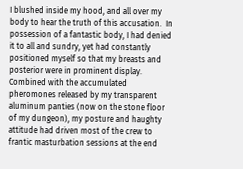I blushed inside my hood, and all over my body to hear the truth of this accusation.  In possession of a fantastic body, I had denied it to all and sundry, yet had constantly positioned myself so that my breasts and posterior were in prominent display.  Combined with the accumulated pheromones released by my transparent aluminum panties (now on the stone floor of my dungeon), my posture and haughty attitude had driven most of the crew to frantic masturbation sessions at the end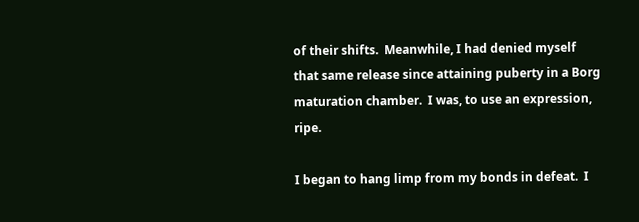of their shifts.  Meanwhile, I had denied myself that same release since attaining puberty in a Borg maturation chamber.  I was, to use an expression, ripe.

I began to hang limp from my bonds in defeat.  I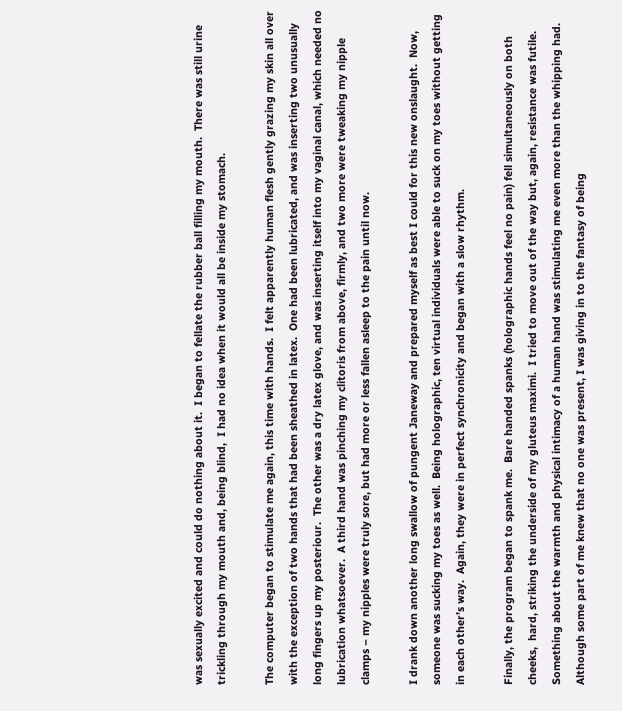was sexually excited and could do nothing about it.  I began to fellate the rubber ball filling my mouth.  There was still urine trickling through my mouth and, being blind,  I had no idea when it would all be inside my stomach.

The computer began to stimulate me again, this time with hands.  I felt apparently human flesh gently grazing my skin all over with the exception of two hands that had been sheathed in latex.  One had been lubricated, and was inserting two unusually long fingers up my posteriour.  The other was a dry latex glove, and was inserting itself into my vaginal canal, which needed no lubrication whatsoever.  A third hand was pinching my clitoris from above, firmly, and two more were tweaking my nipple clamps – my nipples were truly sore, but had more or less fallen asleep to the pain until now.

I drank down another long swallow of pungent Janeway and prepared myself as best I could for this new onslaught.  Now, someone was sucking my toes as well.  Being holographic, ten virtual individuals were able to suck on my toes without getting in each other’s way.  Again, they were in perfect synchronicity and began with a slow rhythm.

Finally, the program began to spank me.  Bare handed spanks (holographic hands feel no pain) fell simultaneously on both cheeks,  hard, striking the underside of my gluteus maximi.  I tried to move out of the way but, again, resistance was futile.  Something about the warmth and physical intimacy of a human hand was stimulating me even more than the whipping had.  Although some part of me knew that no one was present, I was giving in to the fantasy of being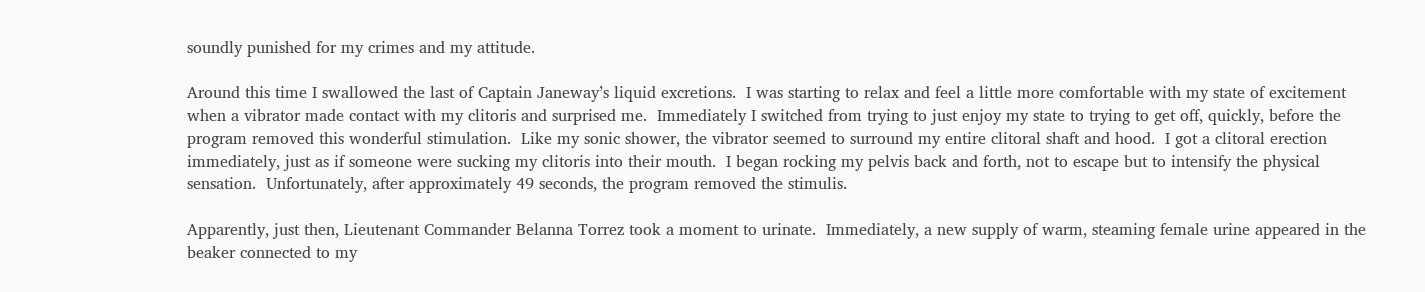soundly punished for my crimes and my attitude.

Around this time I swallowed the last of Captain Janeway’s liquid excretions.  I was starting to relax and feel a little more comfortable with my state of excitement when a vibrator made contact with my clitoris and surprised me.  Immediately I switched from trying to just enjoy my state to trying to get off, quickly, before the program removed this wonderful stimulation.  Like my sonic shower, the vibrator seemed to surround my entire clitoral shaft and hood.  I got a clitoral erection immediately, just as if someone were sucking my clitoris into their mouth.  I began rocking my pelvis back and forth, not to escape but to intensify the physical sensation.  Unfortunately, after approximately 49 seconds, the program removed the stimulis.

Apparently, just then, Lieutenant Commander Belanna Torrez took a moment to urinate.  Immediately, a new supply of warm, steaming female urine appeared in the beaker connected to my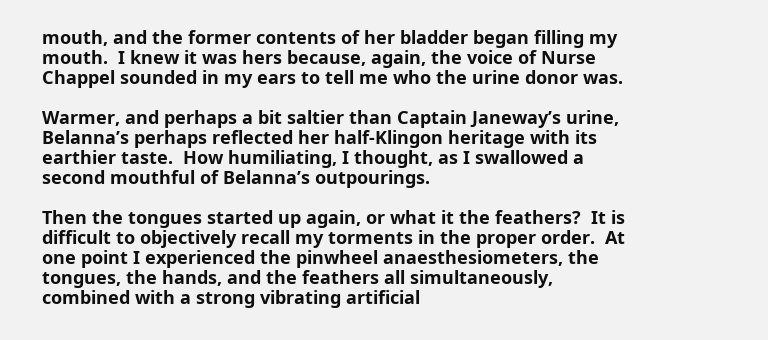mouth, and the former contents of her bladder began filling my mouth.  I knew it was hers because, again, the voice of Nurse Chappel sounded in my ears to tell me who the urine donor was.

Warmer, and perhaps a bit saltier than Captain Janeway’s urine, Belanna’s perhaps reflected her half-Klingon heritage with its earthier taste.  How humiliating, I thought, as I swallowed a second mouthful of Belanna’s outpourings.

Then the tongues started up again, or what it the feathers?  It is difficult to objectively recall my torments in the proper order.  At one point I experienced the pinwheel anaesthesiometers, the tongues, the hands, and the feathers all simultaneously, combined with a strong vibrating artificial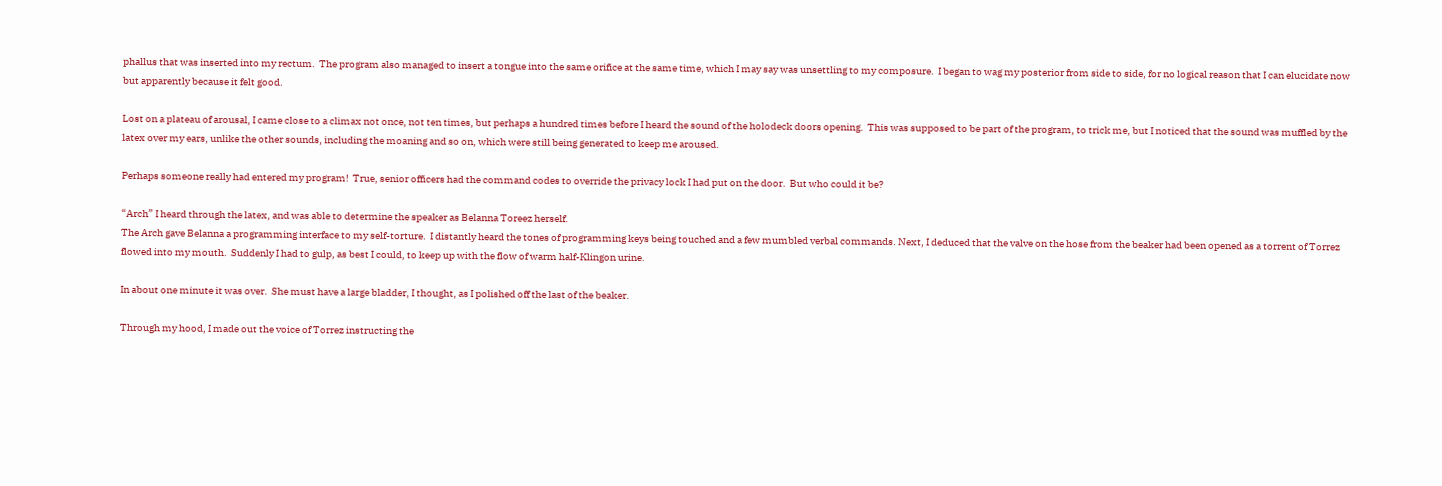phallus that was inserted into my rectum.  The program also managed to insert a tongue into the same orifice at the same time, which I may say was unsettling to my composure.  I began to wag my posterior from side to side, for no logical reason that I can elucidate now but apparently because it felt good.

Lost on a plateau of arousal, I came close to a climax not once, not ten times, but perhaps a hundred times before I heard the sound of the holodeck doors opening.  This was supposed to be part of the program, to trick me, but I noticed that the sound was muffled by the latex over my ears, unlike the other sounds, including the moaning and so on, which were still being generated to keep me aroused.

Perhaps someone really had entered my program!  True, senior officers had the command codes to override the privacy lock I had put on the door.  But who could it be?

“Arch” I heard through the latex, and was able to determine the speaker as Belanna Toreez herself.
The Arch gave Belanna a programming interface to my self-torture.  I distantly heard the tones of programming keys being touched and a few mumbled verbal commands. Next, I deduced that the valve on the hose from the beaker had been opened as a torrent of Torrez flowed into my mouth.  Suddenly I had to gulp, as best I could, to keep up with the flow of warm half-Klingon urine.

In about one minute it was over.  She must have a large bladder, I thought, as I polished off the last of the beaker.

Through my hood, I made out the voice of Torrez instructing the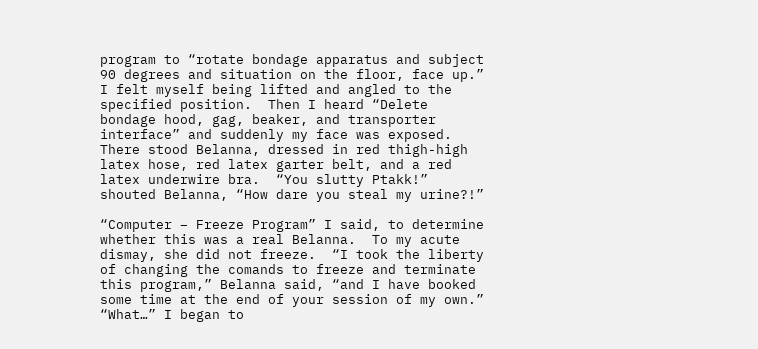program to “rotate bondage apparatus and subject 90 degrees and situation on the floor, face up.”  I felt myself being lifted and angled to the specified position.  Then I heard “Delete bondage hood, gag, beaker, and transporter interface” and suddenly my face was exposed.  There stood Belanna, dressed in red thigh-high latex hose, red latex garter belt, and a red latex underwire bra.  “You slutty Ptakk!” shouted Belanna, “How dare you steal my urine?!”

“Computer – Freeze Program” I said, to determine whether this was a real Belanna.  To my acute dismay, she did not freeze.  “I took the liberty of changing the comands to freeze and terminate this program,” Belanna said, “and I have booked some time at the end of your session of my own.”  “What…” I began to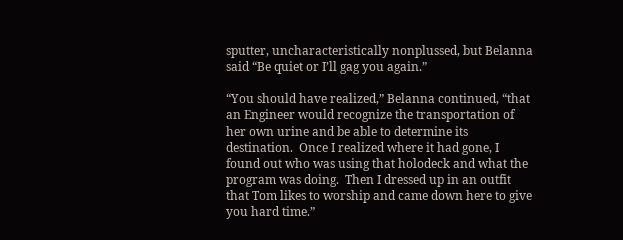sputter, uncharacteristically nonplussed, but Belanna said “Be quiet or I’ll gag you again.”

“You should have realized,” Belanna continued, “that an Engineer would recognize the transportation of her own urine and be able to determine its destination.  Once I realized where it had gone, I found out who was using that holodeck and what the program was doing.  Then I dressed up in an outfit that Tom likes to worship and came down here to give you hard time.”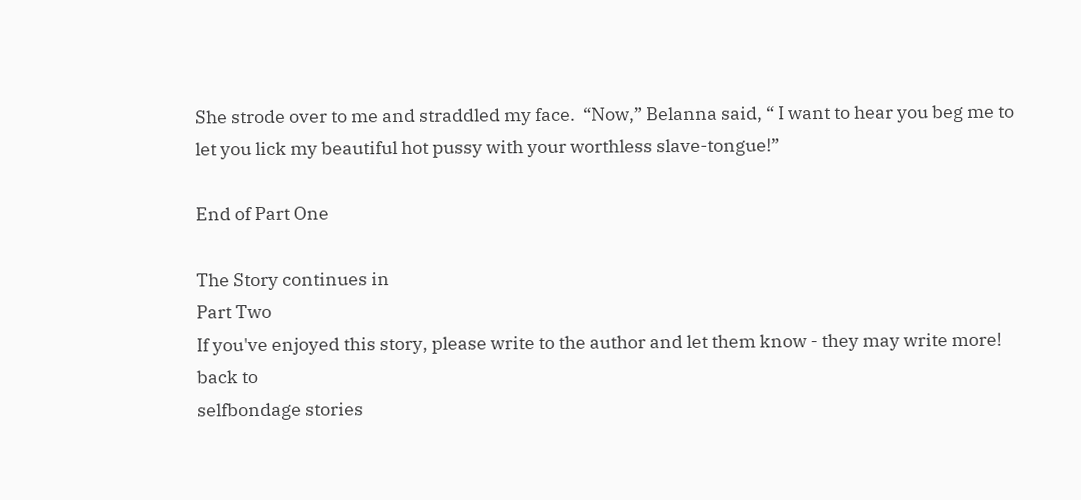She strode over to me and straddled my face.  “Now,” Belanna said, “ I want to hear you beg me to let you lick my beautiful hot pussy with your worthless slave-tongue!”

End of Part One

The Story continues in
Part Two
If you've enjoyed this story, please write to the author and let them know - they may write more!
back to
selfbondage stories